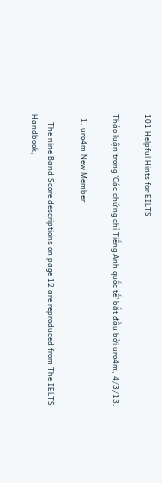101 Helpful Hints for EILTS

Thảo luận trong 'Các chứng chỉ Tiếng Anh quốc tế' bắt đầu bởi uro4m, 4/3/13.

  1. uro4m New Member

    The nine Band Score descriptions on page 12 are reproduced from The IELTS Handbook,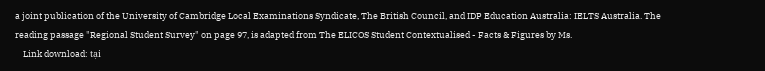a joint publication of the University of Cambridge Local Examinations Syndicate, The British Council, and IDP Education Australia: IELTS Australia. The reading passage "Regional Student Survey" on page 97, is adapted from The ELICOS Student Contextualised - Facts & Figures by Ms.
    Link download: tại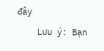đây
    Lưu ý: Bạn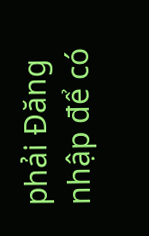phải Đăng nhập để có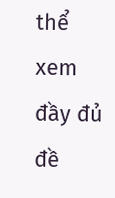thể xem đầy đủ đề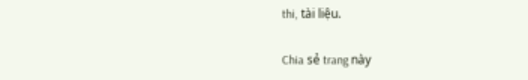thi, tài liệu.

Chia sẻ trang này